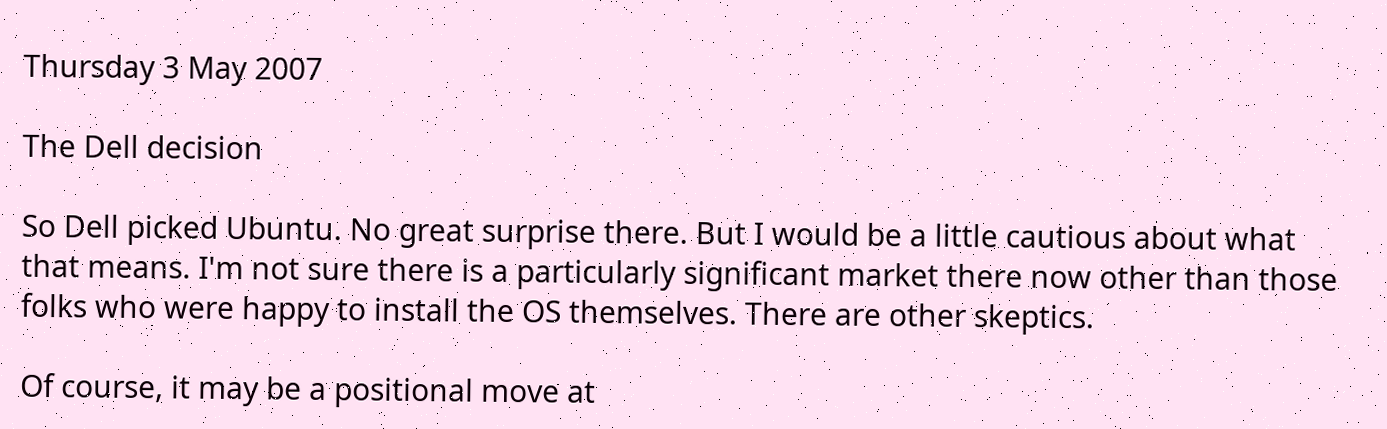Thursday 3 May 2007

The Dell decision

So Dell picked Ubuntu. No great surprise there. But I would be a little cautious about what that means. I'm not sure there is a particularly significant market there now other than those folks who were happy to install the OS themselves. There are other skeptics.

Of course, it may be a positional move at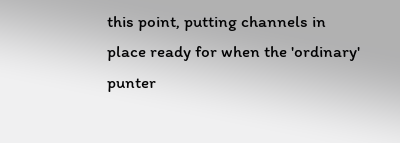this point, putting channels in place ready for when the 'ordinary' punter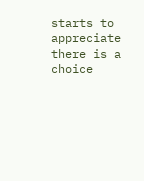starts to appreciate there is a choice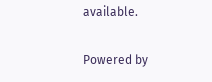available.

Powered by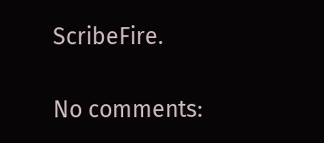ScribeFire.

No comments: